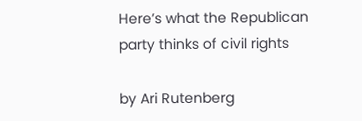Here’s what the Republican party thinks of civil rights

by Ari Rutenberg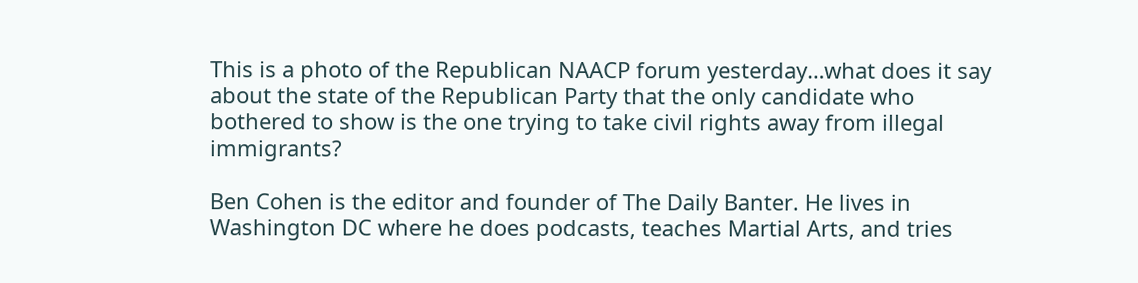This is a photo of the Republican NAACP forum yesterday…what does it say about the state of the Republican Party that the only candidate who bothered to show is the one trying to take civil rights away from illegal immigrants?

Ben Cohen is the editor and founder of The Daily Banter. He lives in Washington DC where he does podcasts, teaches Martial Arts, and tries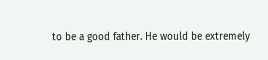to be a good father. He would be extremely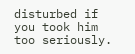disturbed if you took him too seriously.